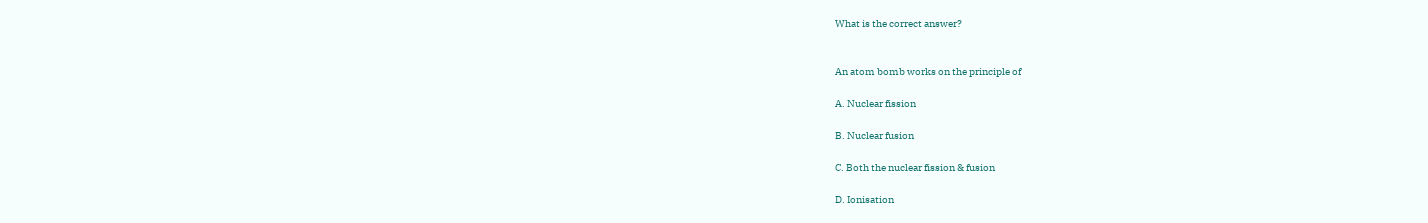What is the correct answer?


An atom bomb works on the principle of

A. Nuclear fission

B. Nuclear fusion

C. Both the nuclear fission & fusion

D. Ionisation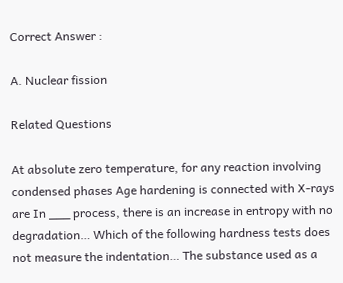Correct Answer :

A. Nuclear fission

Related Questions

At absolute zero temperature, for any reaction involving condensed phases Age hardening is connected with X-rays are In ___ process, there is an increase in entropy with no degradation… Which of the following hardness tests does not measure the indentation… The substance used as a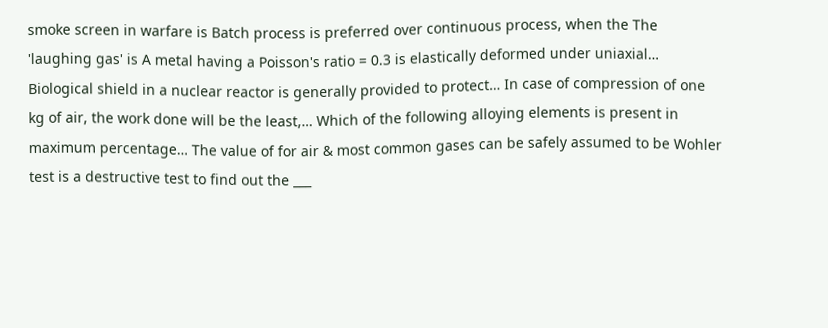smoke screen in warfare is Batch process is preferred over continuous process, when the The 'laughing gas' is A metal having a Poisson's ratio = 0.3 is elastically deformed under uniaxial… Biological shield in a nuclear reactor is generally provided to protect… In case of compression of one kg of air, the work done will be the least,… Which of the following alloying elements is present in maximum percentage… The value of for air & most common gases can be safely assumed to be Wohler test is a destructive test to find out the ___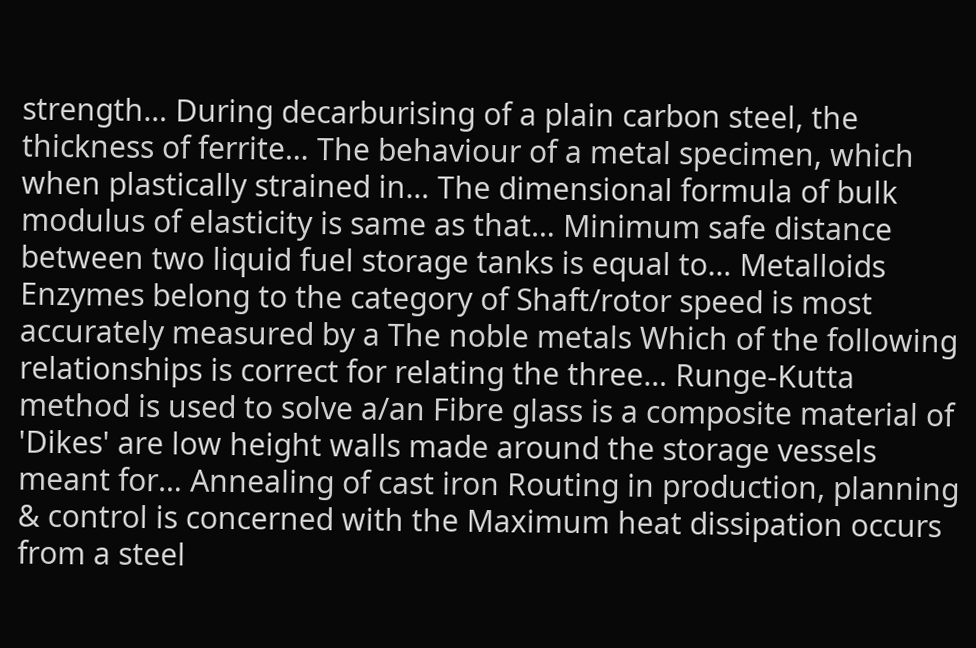strength… During decarburising of a plain carbon steel, the thickness of ferrite… The behaviour of a metal specimen, which when plastically strained in… The dimensional formula of bulk modulus of elasticity is same as that… Minimum safe distance between two liquid fuel storage tanks is equal to… Metalloids Enzymes belong to the category of Shaft/rotor speed is most accurately measured by a The noble metals Which of the following relationships is correct for relating the three… Runge-Kutta method is used to solve a/an Fibre glass is a composite material of 'Dikes' are low height walls made around the storage vessels meant for… Annealing of cast iron Routing in production, planning & control is concerned with the Maximum heat dissipation occurs from a steel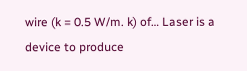wire (k = 0.5 W/m. k) of… Laser is a device to produce